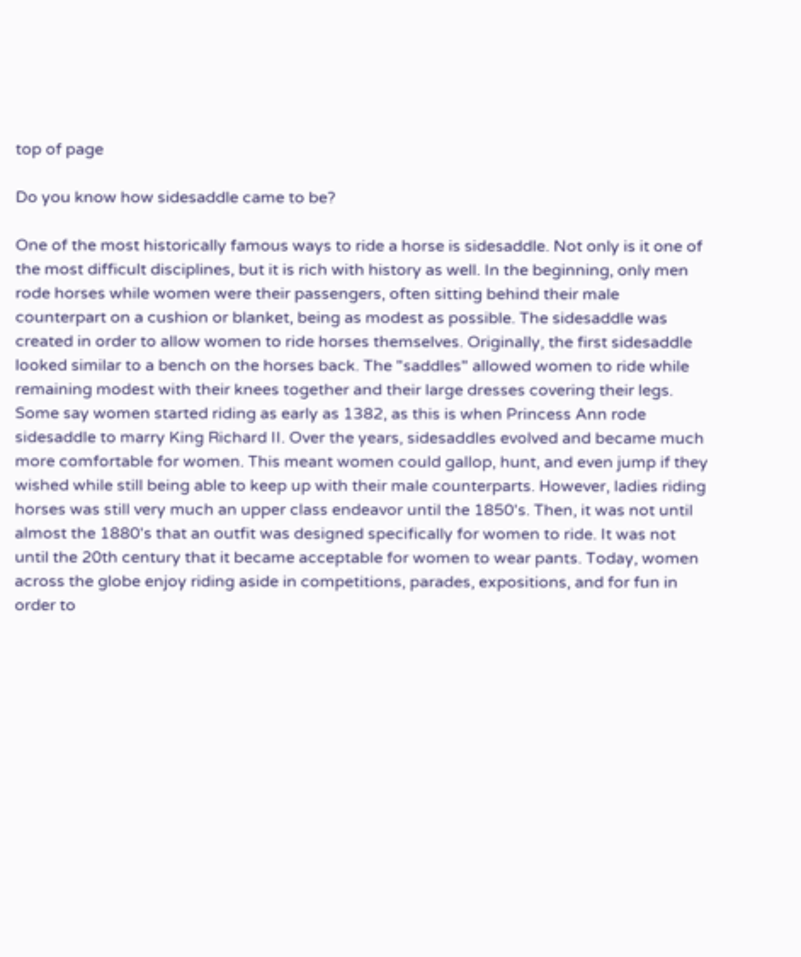top of page

Do you know how sidesaddle came to be?

One of the most historically famous ways to ride a horse is sidesaddle. Not only is it one of the most difficult disciplines, but it is rich with history as well. In the beginning, only men rode horses while women were their passengers, often sitting behind their male counterpart on a cushion or blanket, being as modest as possible. The sidesaddle was created in order to allow women to ride horses themselves. Originally, the first sidesaddle looked similar to a bench on the horses back. The "saddles" allowed women to ride while remaining modest with their knees together and their large dresses covering their legs. Some say women started riding as early as 1382, as this is when Princess Ann rode sidesaddle to marry King Richard II. Over the years, sidesaddles evolved and became much more comfortable for women. This meant women could gallop, hunt, and even jump if they wished while still being able to keep up with their male counterparts. However, ladies riding horses was still very much an upper class endeavor until the 1850's. Then, it was not until almost the 1880's that an outfit was designed specifically for women to ride. It was not until the 20th century that it became acceptable for women to wear pants. Today, women across the globe enjoy riding aside in competitions, parades, expositions, and for fun in order to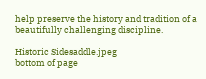help preserve the history and tradition of a beautifully challenging discipline.

Historic Sidesaddle.jpeg
bottom of page